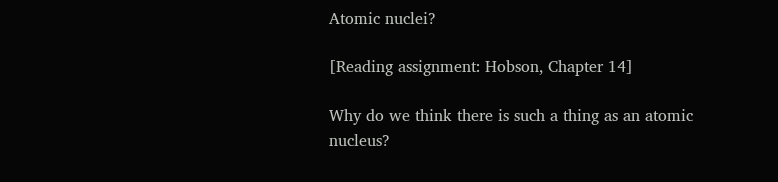Atomic nuclei?

[Reading assignment: Hobson, Chapter 14]

Why do we think there is such a thing as an atomic nucleus?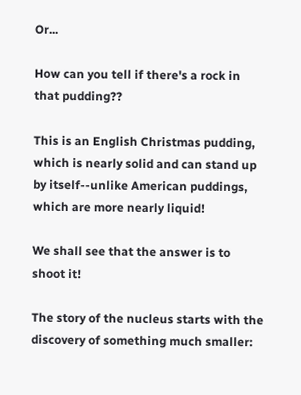Or...

How can you tell if there's a rock in that pudding??

This is an English Christmas pudding, which is nearly solid and can stand up by itself--unlike American puddings, which are more nearly liquid!

We shall see that the answer is to shoot it!

The story of the nucleus starts with the discovery of something much smaller: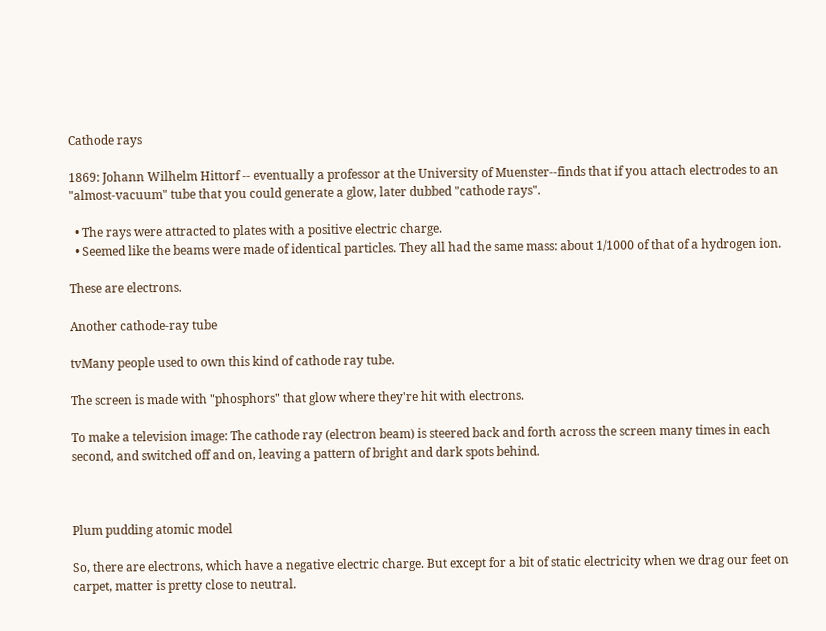Cathode rays

1869: Johann Wilhelm Hittorf -- eventually a professor at the University of Muenster--finds that if you attach electrodes to an "almost-vacuum" tube that you could generate a glow, later dubbed "cathode rays".

  • The rays were attracted to plates with a positive electric charge.
  • Seemed like the beams were made of identical particles. They all had the same mass: about 1/1000 of that of a hydrogen ion.

These are electrons.

Another cathode-ray tube

tvMany people used to own this kind of cathode ray tube.

The screen is made with "phosphors" that glow where they're hit with electrons.

To make a television image: The cathode ray (electron beam) is steered back and forth across the screen many times in each second, and switched off and on, leaving a pattern of bright and dark spots behind.



Plum pudding atomic model

So, there are electrons, which have a negative electric charge. But except for a bit of static electricity when we drag our feet on carpet, matter is pretty close to neutral.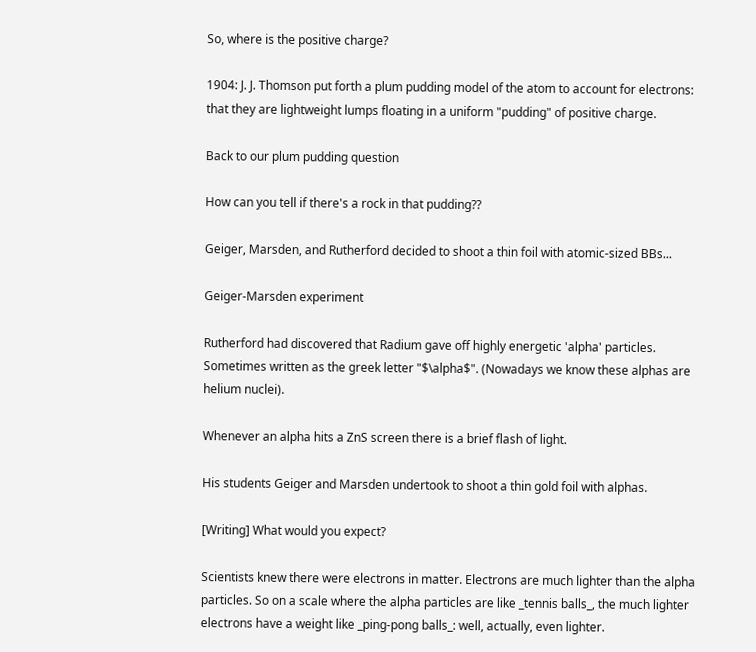So, where is the positive charge?

1904: J. J. Thomson put forth a plum pudding model of the atom to account for electrons: that they are lightweight lumps floating in a uniform "pudding" of positive charge.

Back to our plum pudding question

How can you tell if there's a rock in that pudding??

Geiger, Marsden, and Rutherford decided to shoot a thin foil with atomic-sized BBs...

Geiger-Marsden experiment

Rutherford had discovered that Radium gave off highly energetic 'alpha' particles. Sometimes written as the greek letter "$\alpha$". (Nowadays we know these alphas are helium nuclei).

Whenever an alpha hits a ZnS screen there is a brief flash of light.

His students Geiger and Marsden undertook to shoot a thin gold foil with alphas.

[Writing] What would you expect?

Scientists knew there were electrons in matter. Electrons are much lighter than the alpha particles. So on a scale where the alpha particles are like _tennis balls_, the much lighter electrons have a weight like _ping-pong balls_: well, actually, even lighter.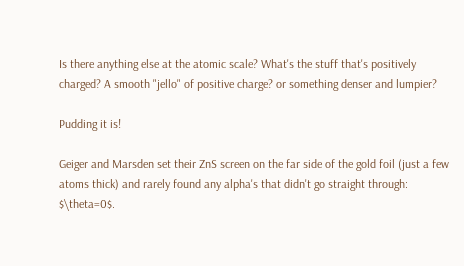Is there anything else at the atomic scale? What's the stuff that's positively charged? A smooth "jello" of positive charge? or something denser and lumpier?

Pudding it is!

Geiger and Marsden set their ZnS screen on the far side of the gold foil (just a few atoms thick) and rarely found any alpha's that didn't go straight through: $\theta=0$.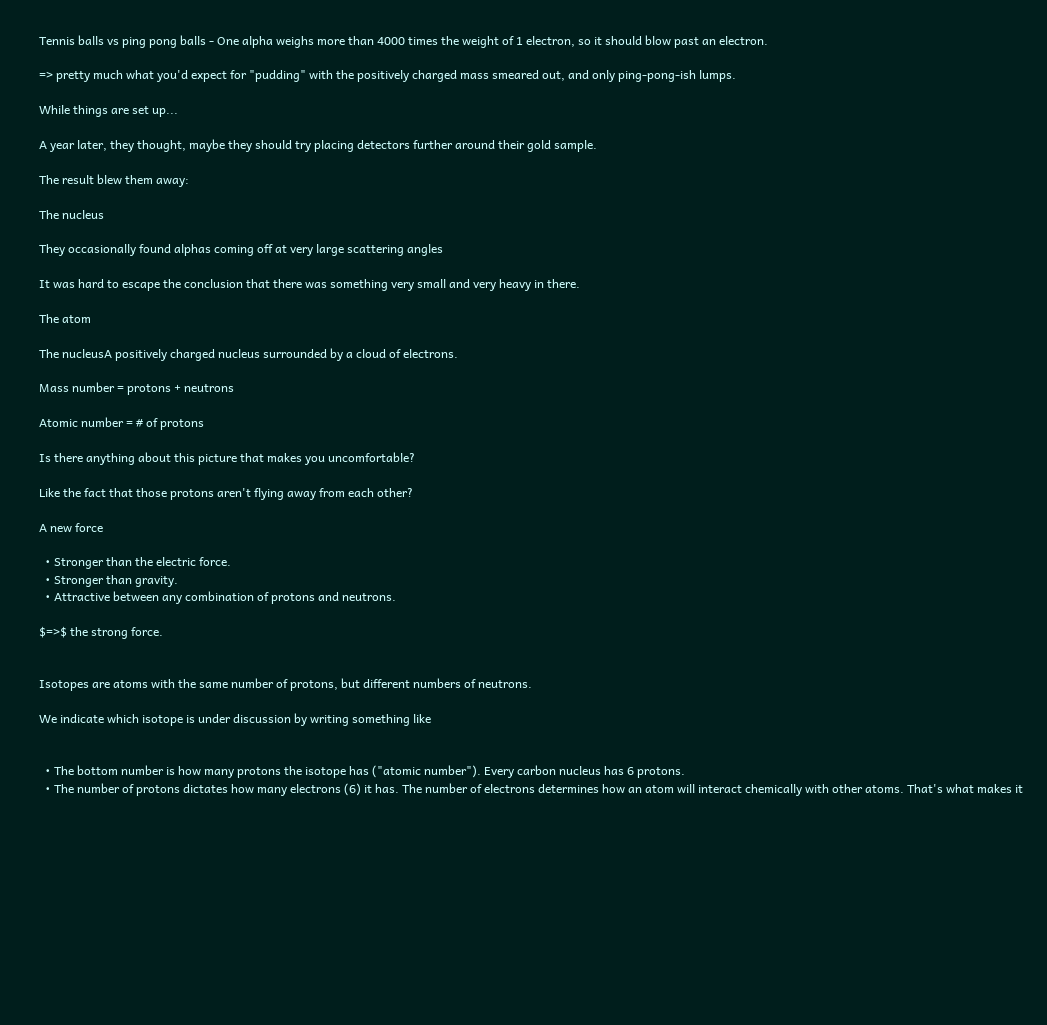Tennis balls vs ping pong balls - One alpha weighs more than 4000 times the weight of 1 electron, so it should blow past an electron.

=> pretty much what you'd expect for "pudding" with the positively charged mass smeared out, and only ping-pong-ish lumps.

While things are set up...

A year later, they thought, maybe they should try placing detectors further around their gold sample.

The result blew them away:

The nucleus

They occasionally found alphas coming off at very large scattering angles

It was hard to escape the conclusion that there was something very small and very heavy in there.

The atom

The nucleusA positively charged nucleus surrounded by a cloud of electrons.

Mass number = protons + neutrons

Atomic number = # of protons

Is there anything about this picture that makes you uncomfortable?

Like the fact that those protons aren't flying away from each other?

A new force

  • Stronger than the electric force.
  • Stronger than gravity.
  • Attractive between any combination of protons and neutrons.

$=>$ the strong force.


Isotopes are atoms with the same number of protons, but different numbers of neutrons.

We indicate which isotope is under discussion by writing something like


  • The bottom number is how many protons the isotope has ("atomic number"). Every carbon nucleus has 6 protons.
  • The number of protons dictates how many electrons (6) it has. The number of electrons determines how an atom will interact chemically with other atoms. That's what makes it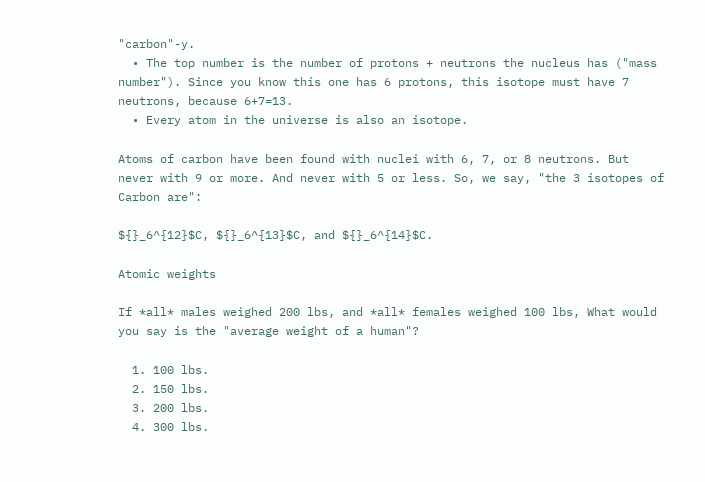"carbon"-y.
  • The top number is the number of protons + neutrons the nucleus has ("mass number"). Since you know this one has 6 protons, this isotope must have 7 neutrons, because 6+7=13.
  • Every atom in the universe is also an isotope.

Atoms of carbon have been found with nuclei with 6, 7, or 8 neutrons. But never with 9 or more. And never with 5 or less. So, we say, "the 3 isotopes of Carbon are":

${}_6^{12}$C, ${}_6^{13}$C, and ${}_6^{14}$C.

Atomic weights

If *all* males weighed 200 lbs, and *all* females weighed 100 lbs, What would you say is the "average weight of a human"?

  1. 100 lbs.
  2. 150 lbs.
  3. 200 lbs.
  4. 300 lbs.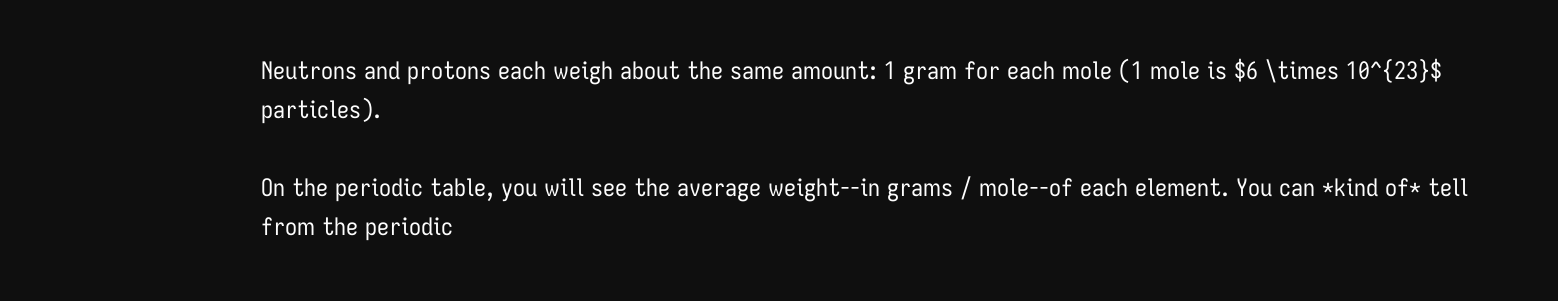Neutrons and protons each weigh about the same amount: 1 gram for each mole (1 mole is $6 \times 10^{23}$ particles).

On the periodic table, you will see the average weight--in grams / mole--of each element. You can *kind of* tell from the periodic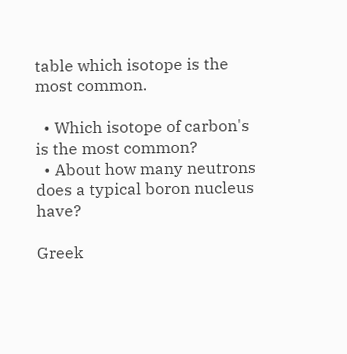table which isotope is the most common.

  • Which isotope of carbon's is the most common?
  • About how many neutrons does a typical boron nucleus have?

Greek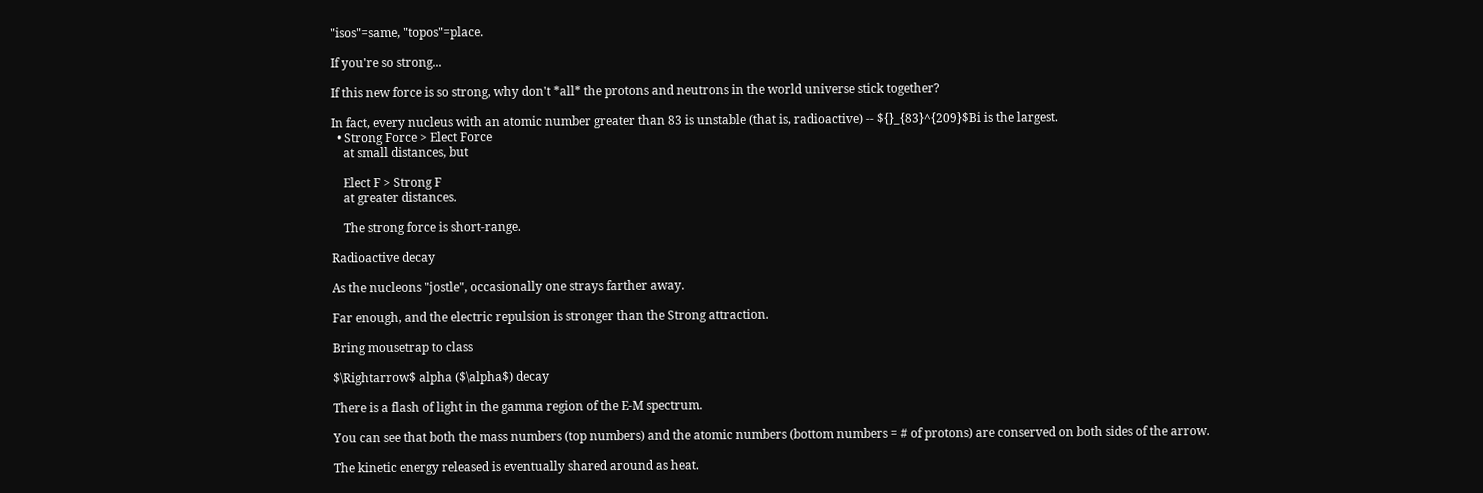"isos"=same, "topos"=place.

If you're so strong...

If this new force is so strong, why don't *all* the protons and neutrons in the world universe stick together?

In fact, every nucleus with an atomic number greater than 83 is unstable (that is, radioactive) -- ${}_{83}^{209}$Bi is the largest.
  • Strong Force > Elect Force
    at small distances, but

    Elect F > Strong F
    at greater distances.

    The strong force is short-range.

Radioactive decay

As the nucleons "jostle", occasionally one strays farther away.

Far enough, and the electric repulsion is stronger than the Strong attraction.

Bring mousetrap to class

$\Rightarrow$ alpha ($\alpha$) decay

There is a flash of light in the gamma region of the E-M spectrum.

You can see that both the mass numbers (top numbers) and the atomic numbers (bottom numbers = # of protons) are conserved on both sides of the arrow.

The kinetic energy released is eventually shared around as heat.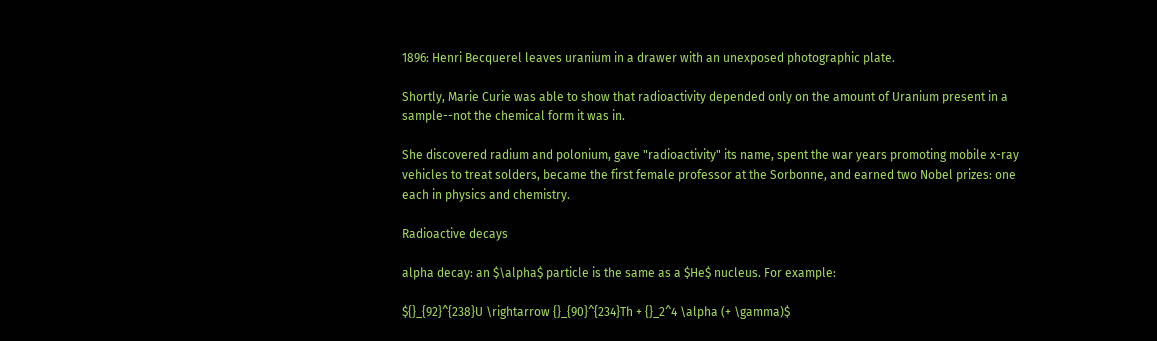1896: Henri Becquerel leaves uranium in a drawer with an unexposed photographic plate.

Shortly, Marie Curie was able to show that radioactivity depended only on the amount of Uranium present in a sample--not the chemical form it was in.

She discovered radium and polonium, gave "radioactivity" its name, spent the war years promoting mobile x-ray vehicles to treat solders, became the first female professor at the Sorbonne, and earned two Nobel prizes: one each in physics and chemistry.

Radioactive decays

alpha decay: an $\alpha$ particle is the same as a $He$ nucleus. For example:

${}_{92}^{238}U \rightarrow {}_{90}^{234}Th + {}_2^4 \alpha (+ \gamma)$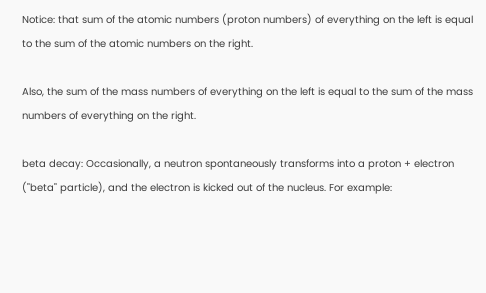Notice: that sum of the atomic numbers (proton numbers) of everything on the left is equal to the sum of the atomic numbers on the right.

Also, the sum of the mass numbers of everything on the left is equal to the sum of the mass numbers of everything on the right.

beta decay: Occasionally, a neutron spontaneously transforms into a proton + electron ("beta" particle), and the electron is kicked out of the nucleus. For example: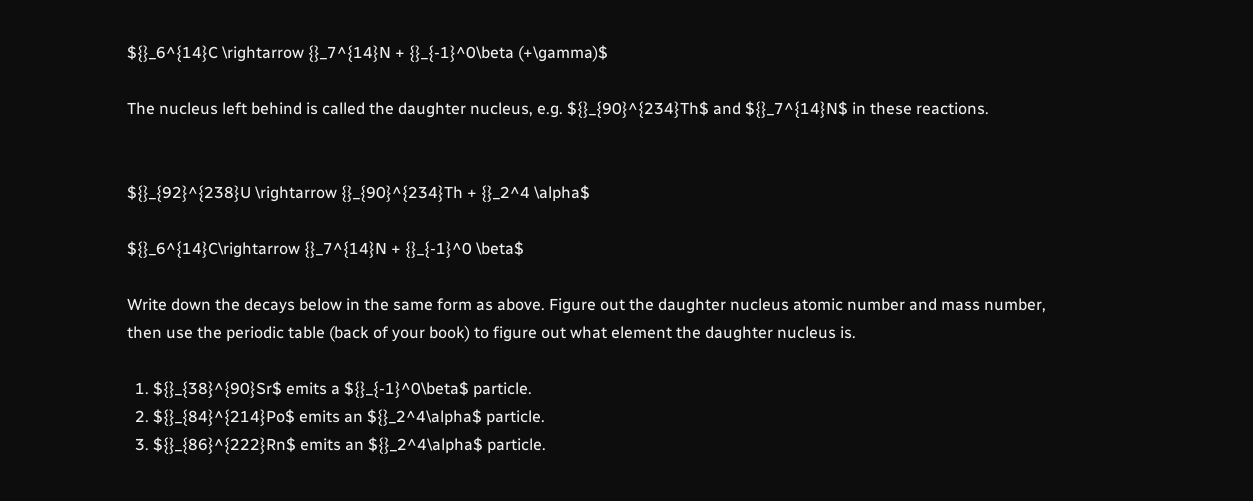${}_6^{14}C \rightarrow {}_7^{14}N + {}_{-1}^0\beta (+\gamma)$

The nucleus left behind is called the daughter nucleus, e.g. ${}_{90}^{234}Th$ and ${}_7^{14}N$ in these reactions.


${}_{92}^{238}U \rightarrow {}_{90}^{234}Th + {}_2^4 \alpha$

${}_6^{14}C\rightarrow {}_7^{14}N + {}_{-1}^0 \beta$

Write down the decays below in the same form as above. Figure out the daughter nucleus atomic number and mass number, then use the periodic table (back of your book) to figure out what element the daughter nucleus is.

  1. ${}_{38}^{90}Sr$ emits a ${}_{-1}^0\beta$ particle.
  2. ${}_{84}^{214}Po$ emits an ${}_2^4\alpha$ particle.
  3. ${}_{86}^{222}Rn$ emits an ${}_2^4\alpha$ particle.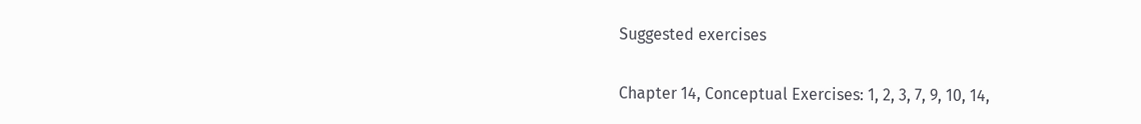Suggested exercises

Chapter 14, Conceptual Exercises: 1, 2, 3, 7, 9, 10, 14,